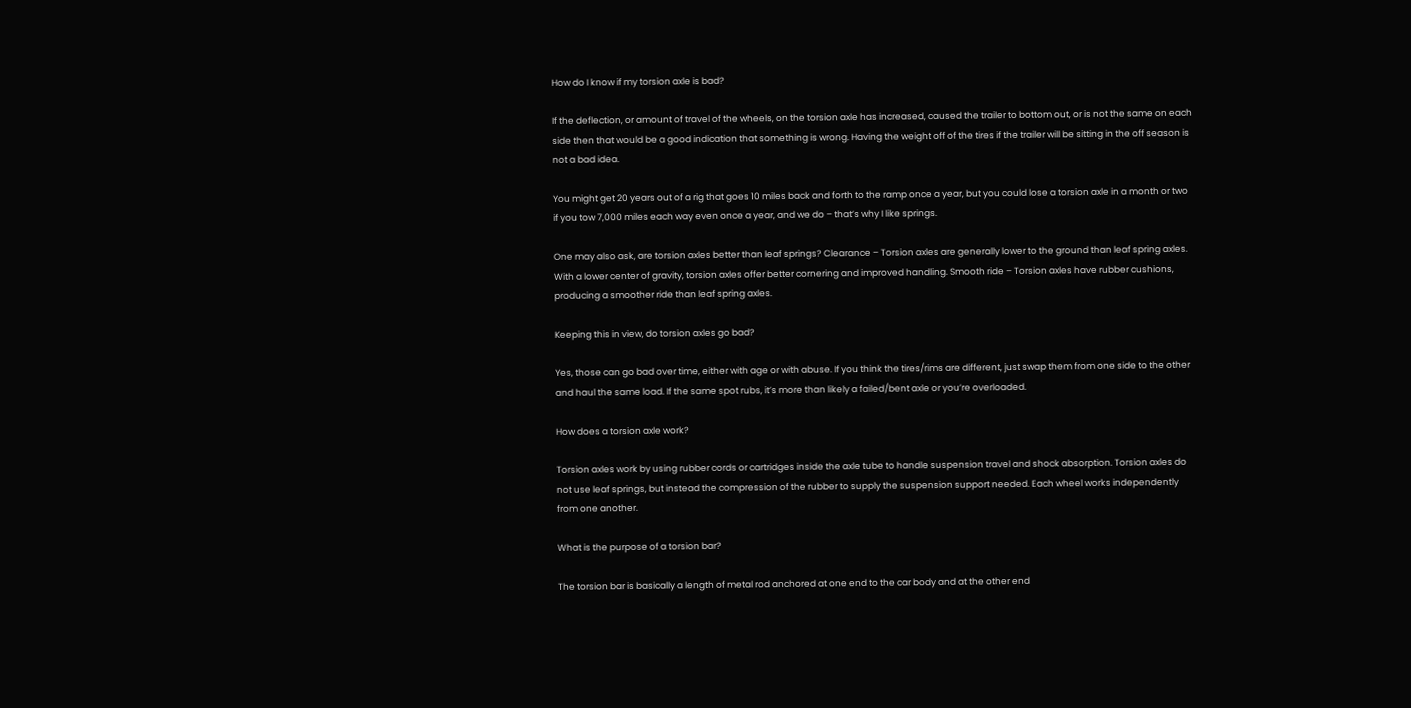How do I know if my torsion axle is bad?

If the deflection, or amount of travel of the wheels, on the torsion axle has increased, caused the trailer to bottom out, or is not the same on each side then that would be a good indication that something is wrong. Having the weight off of the tires if the trailer will be sitting in the off season is not a bad idea.

You might get 20 years out of a rig that goes 10 miles back and forth to the ramp once a year, but you could lose a torsion axle in a month or two if you tow 7,000 miles each way even once a year, and we do – that’s why I like springs.

One may also ask, are torsion axles better than leaf springs? Clearance – Torsion axles are generally lower to the ground than leaf spring axles. With a lower center of gravity, torsion axles offer better cornering and improved handling. Smooth ride – Torsion axles have rubber cushions, producing a smoother ride than leaf spring axles.

Keeping this in view, do torsion axles go bad?

Yes, those can go bad over time, either with age or with abuse. If you think the tires/rims are different, just swap them from one side to the other and haul the same load. If the same spot rubs, it’s more than likely a failed/bent axle or you’re overloaded.

How does a torsion axle work?

Torsion axles work by using rubber cords or cartridges inside the axle tube to handle suspension travel and shock absorption. Torsion axles do not use leaf springs, but instead the compression of the rubber to supply the suspension support needed. Each wheel works independently from one another.

What is the purpose of a torsion bar?

The torsion bar is basically a length of metal rod anchored at one end to the car body and at the other end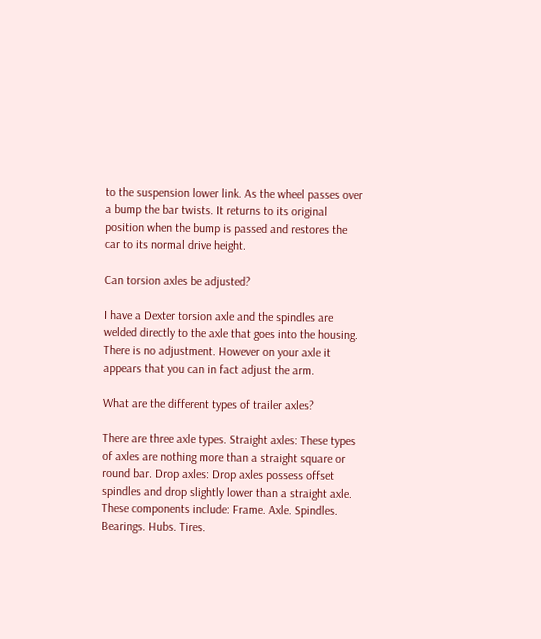to the suspension lower link. As the wheel passes over a bump the bar twists. It returns to its original position when the bump is passed and restores the car to its normal drive height.

Can torsion axles be adjusted?

I have a Dexter torsion axle and the spindles are welded directly to the axle that goes into the housing. There is no adjustment. However on your axle it appears that you can in fact adjust the arm.

What are the different types of trailer axles?

There are three axle types. Straight axles: These types of axles are nothing more than a straight square or round bar. Drop axles: Drop axles possess offset spindles and drop slightly lower than a straight axle. These components include: Frame. Axle. Spindles. Bearings. Hubs. Tires.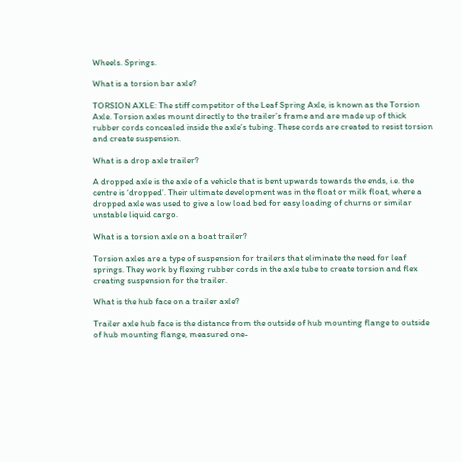Wheels. Springs.

What is a torsion bar axle?

TORSION AXLE: The stiff competitor of the Leaf Spring Axle, is known as the Torsion Axle. Torsion axles mount directly to the trailer’s frame and are made up of thick rubber cords concealed inside the axle’s tubing. These cords are created to resist torsion and create suspension.

What is a drop axle trailer?

A dropped axle is the axle of a vehicle that is bent upwards towards the ends, i.e. the centre is ‘dropped’. Their ultimate development was in the float or milk float, where a dropped axle was used to give a low load bed for easy loading of churns or similar unstable liquid cargo.

What is a torsion axle on a boat trailer?

Torsion axles are a type of suspension for trailers that eliminate the need for leaf springs. They work by flexing rubber cords in the axle tube to create torsion and flex creating suspension for the trailer.

What is the hub face on a trailer axle?

Trailer axle hub face is the distance from the outside of hub mounting flange to outside of hub mounting flange, measured one-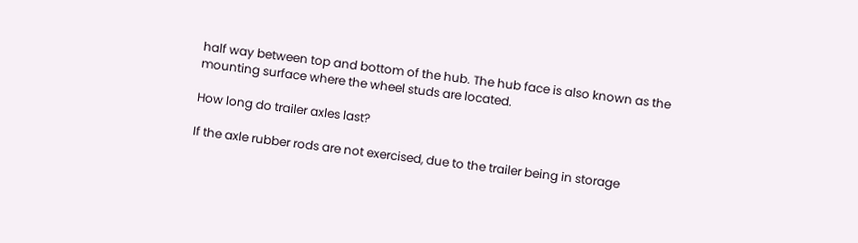half way between top and bottom of the hub. The hub face is also known as the mounting surface where the wheel studs are located.

How long do trailer axles last?

If the axle rubber rods are not exercised, due to the trailer being in storage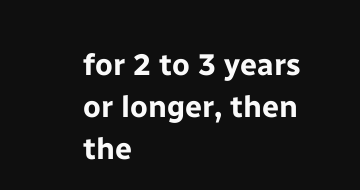for 2 to 3 years or longer, then the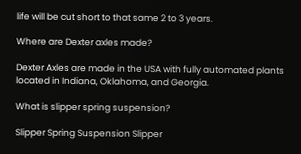life will be cut short to that same 2 to 3 years.

Where are Dexter axles made?

Dexter Axles are made in the USA with fully automated plants located in Indiana, Oklahoma, and Georgia.

What is slipper spring suspension?

Slipper Spring Suspension Slipper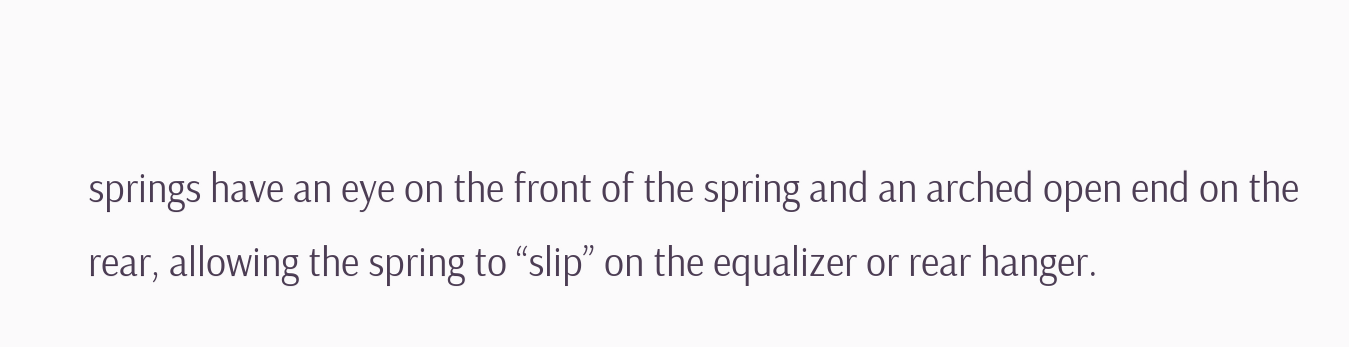springs have an eye on the front of the spring and an arched open end on the rear, allowing the spring to “slip” on the equalizer or rear hanger.